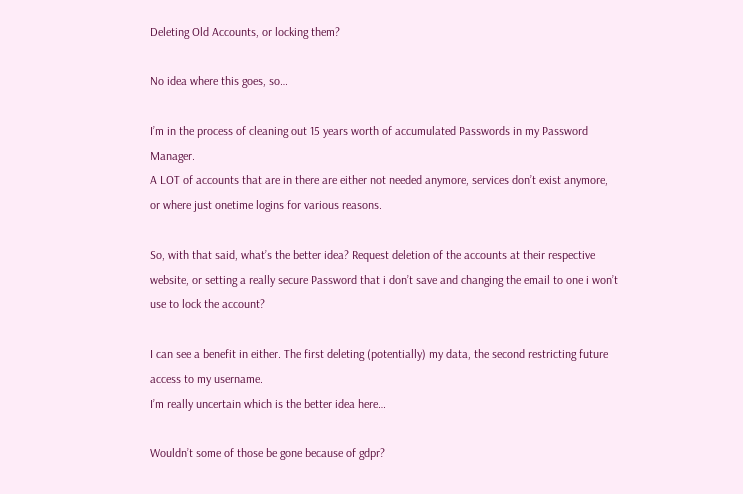Deleting Old Accounts, or locking them?

No idea where this goes, so…

I’m in the process of cleaning out 15 years worth of accumulated Passwords in my Password Manager.
A LOT of accounts that are in there are either not needed anymore, services don’t exist anymore, or where just onetime logins for various reasons.

So, with that said, what’s the better idea? Request deletion of the accounts at their respective website, or setting a really secure Password that i don’t save and changing the email to one i won’t use to lock the account?

I can see a benefit in either. The first deleting (potentially) my data, the second restricting future access to my username.
I’m really uncertain which is the better idea here…

Wouldn’t some of those be gone because of gdpr?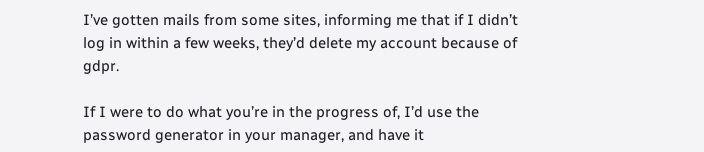I’ve gotten mails from some sites, informing me that if I didn’t log in within a few weeks, they’d delete my account because of gdpr.

If I were to do what you’re in the progress of, I’d use the password generator in your manager, and have it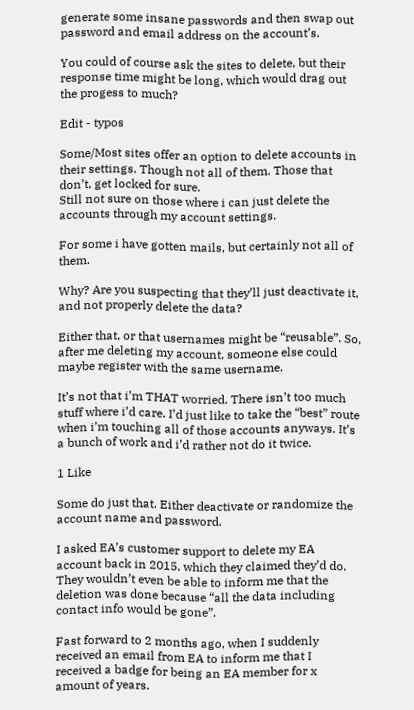generate some insane passwords and then swap out password and email address on the account’s.

You could of course ask the sites to delete, but their response time might be long, which would drag out the progess to much?

Edit - typos

Some/Most sites offer an option to delete accounts in their settings. Though not all of them. Those that don’t, get locked for sure.
Still not sure on those where i can just delete the accounts through my account settings.

For some i have gotten mails, but certainly not all of them.

Why? Are you suspecting that they’ll just deactivate it, and not properly delete the data?

Either that, or that usernames might be “reusable”. So, after me deleting my account, someone else could maybe register with the same username.

It’s not that i’m THAT worried. There isn’t too much stuff where i’d care. I’d just like to take the “best” route when i’m touching all of those accounts anyways. It’s a bunch of work and i’d rather not do it twice.

1 Like

Some do just that. Either deactivate or randomize the account name and password.

I asked EA’s customer support to delete my EA account back in 2015, which they claimed they’d do. They wouldn’t even be able to inform me that the deletion was done because “all the data including contact info would be gone”.

Fast forward to 2 months ago, when I suddenly received an email from EA to inform me that I received a badge for being an EA member for x amount of years.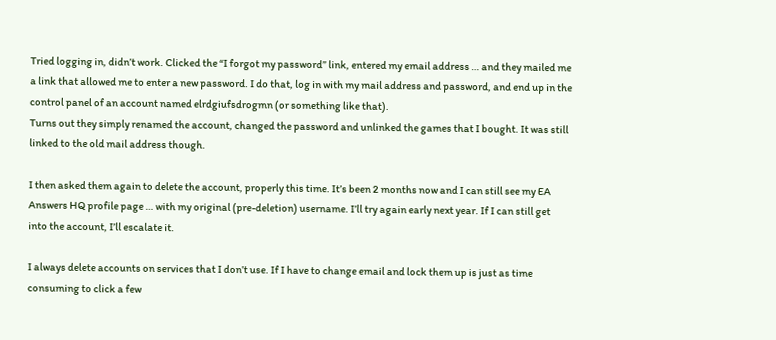Tried logging in, didn’t work. Clicked the “I forgot my password” link, entered my email address … and they mailed me a link that allowed me to enter a new password. I do that, log in with my mail address and password, and end up in the control panel of an account named elrdgiufsdrogmn (or something like that).
Turns out they simply renamed the account, changed the password and unlinked the games that I bought. It was still linked to the old mail address though.

I then asked them again to delete the account, properly this time. It’s been 2 months now and I can still see my EA Answers HQ profile page … with my original (pre-deletion) username. I’ll try again early next year. If I can still get into the account, I’ll escalate it.

I always delete accounts on services that I don’t use. If I have to change email and lock them up is just as time consuming to click a few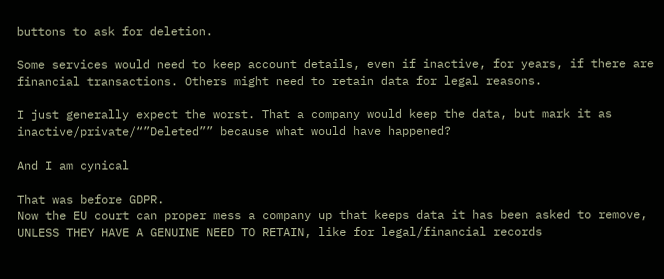buttons to ask for deletion.

Some services would need to keep account details, even if inactive, for years, if there are financial transactions. Others might need to retain data for legal reasons.

I just generally expect the worst. That a company would keep the data, but mark it as inactive/private/“”Deleted”” because what would have happened?

And I am cynical

That was before GDPR.
Now the EU court can proper mess a company up that keeps data it has been asked to remove, UNLESS THEY HAVE A GENUINE NEED TO RETAIN, like for legal/financial records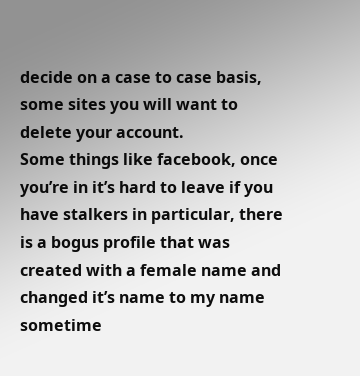decide on a case to case basis, some sites you will want to delete your account.
Some things like facebook, once you’re in it’s hard to leave if you have stalkers in particular, there is a bogus profile that was created with a female name and changed it’s name to my name sometime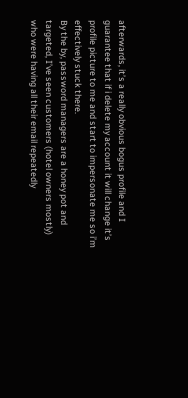afterwards, it’s a really obvious bogus profile and I guarantee that if i delete my account it will change it’s profile picture to me and start to impersonate me so i’m effectively stuck there.
By the by, password managers are a honey pot and targeted, I’ve seen customers (hotel owners mostly) who were having all their email repeatedly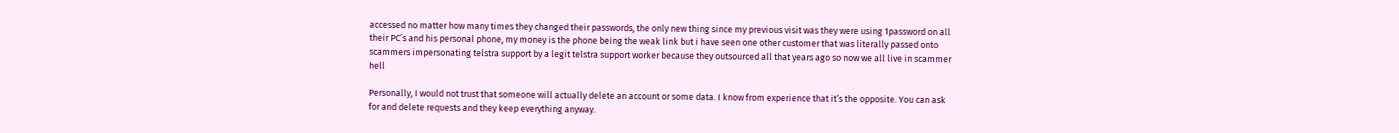accessed no matter how many times they changed their passwords, the only new thing since my previous visit was they were using 1password on all their PC’s and his personal phone, my money is the phone being the weak link but i have seen one other customer that was literally passed onto scammers impersonating telstra support by a legit telstra support worker because they outsourced all that years ago so now we all live in scammer hell

Personally, I would not trust that someone will actually delete an account or some data. I know from experience that it’s the opposite. You can ask for and delete requests and they keep everything anyway.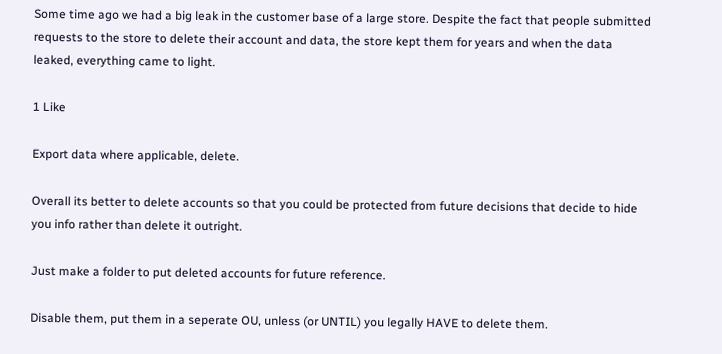Some time ago we had a big leak in the customer base of a large store. Despite the fact that people submitted requests to the store to delete their account and data, the store kept them for years and when the data leaked, everything came to light.

1 Like

Export data where applicable, delete.

Overall its better to delete accounts so that you could be protected from future decisions that decide to hide you info rather than delete it outright.

Just make a folder to put deleted accounts for future reference.

Disable them, put them in a seperate OU, unless (or UNTIL) you legally HAVE to delete them.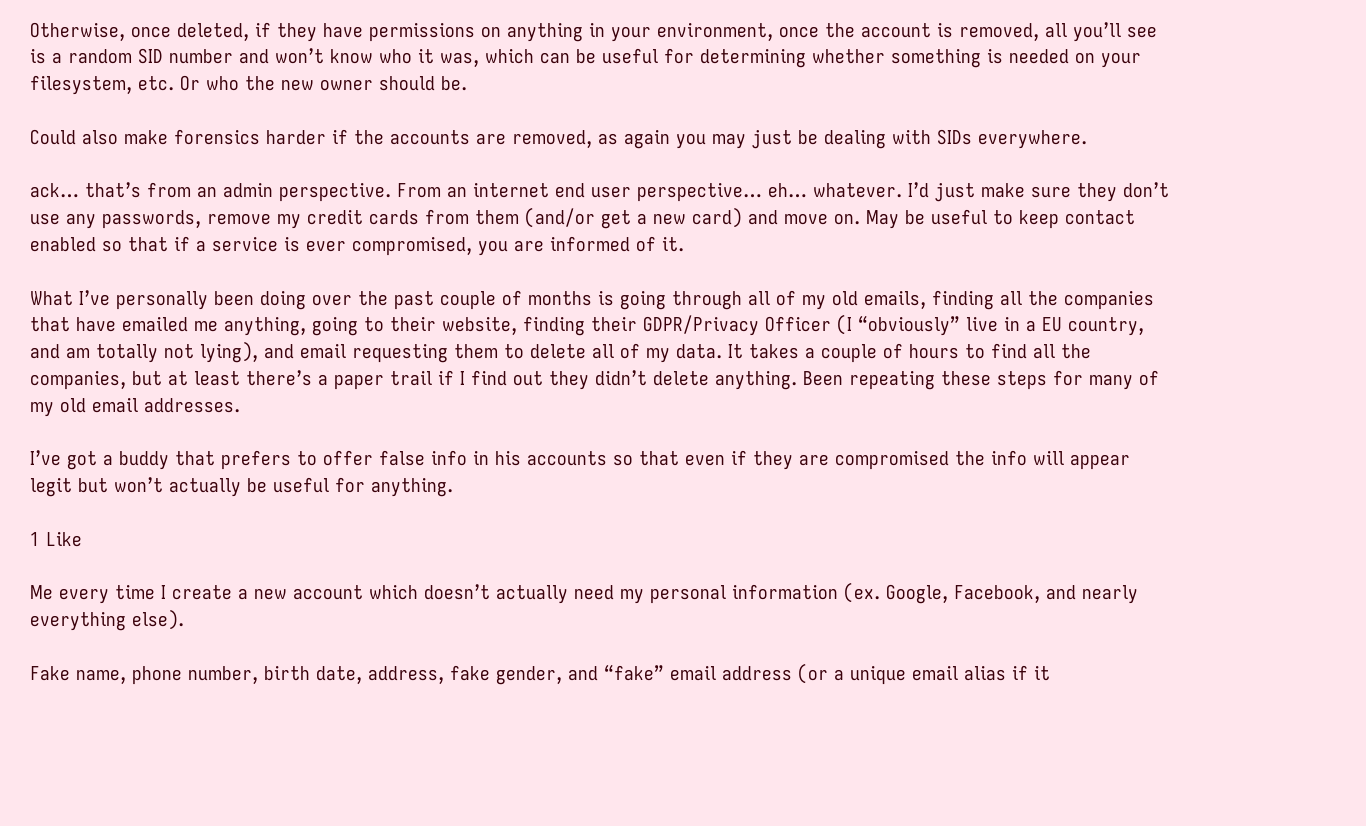Otherwise, once deleted, if they have permissions on anything in your environment, once the account is removed, all you’ll see is a random SID number and won’t know who it was, which can be useful for determining whether something is needed on your filesystem, etc. Or who the new owner should be.

Could also make forensics harder if the accounts are removed, as again you may just be dealing with SIDs everywhere.

ack… that’s from an admin perspective. From an internet end user perspective… eh… whatever. I’d just make sure they don’t use any passwords, remove my credit cards from them (and/or get a new card) and move on. May be useful to keep contact enabled so that if a service is ever compromised, you are informed of it.

What I’ve personally been doing over the past couple of months is going through all of my old emails, finding all the companies that have emailed me anything, going to their website, finding their GDPR/Privacy Officer (I “obviously” live in a EU country, and am totally not lying), and email requesting them to delete all of my data. It takes a couple of hours to find all the companies, but at least there’s a paper trail if I find out they didn’t delete anything. Been repeating these steps for many of my old email addresses.

I’ve got a buddy that prefers to offer false info in his accounts so that even if they are compromised the info will appear legit but won’t actually be useful for anything.

1 Like

Me every time I create a new account which doesn’t actually need my personal information (ex. Google, Facebook, and nearly everything else).

Fake name, phone number, birth date, address, fake gender, and “fake” email address (or a unique email alias if it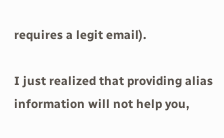requires a legit email).

I just realized that providing alias information will not help you,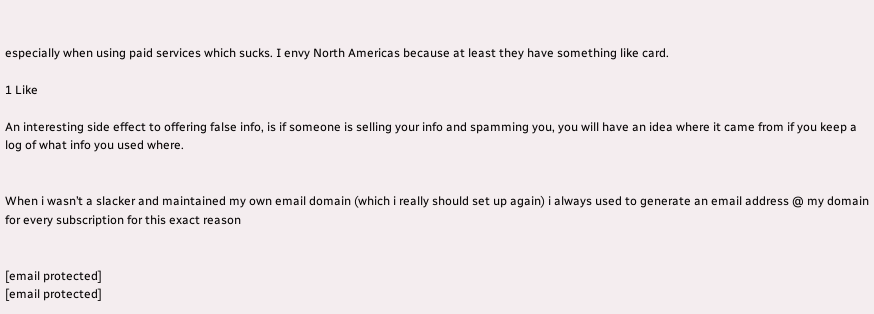especially when using paid services which sucks. I envy North Americas because at least they have something like card.

1 Like

An interesting side effect to offering false info, is if someone is selling your info and spamming you, you will have an idea where it came from if you keep a log of what info you used where.


When i wasn’t a slacker and maintained my own email domain (which i really should set up again) i always used to generate an email address @ my domain for every subscription for this exact reason


[email protected]
[email protected]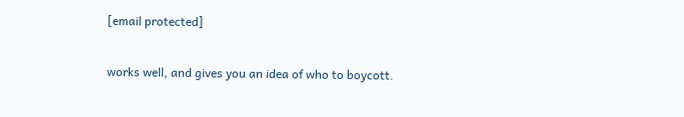[email protected]

works well, and gives you an idea of who to boycott.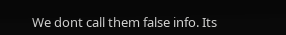We dont call them false info. Its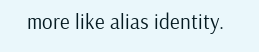more like alias identity.